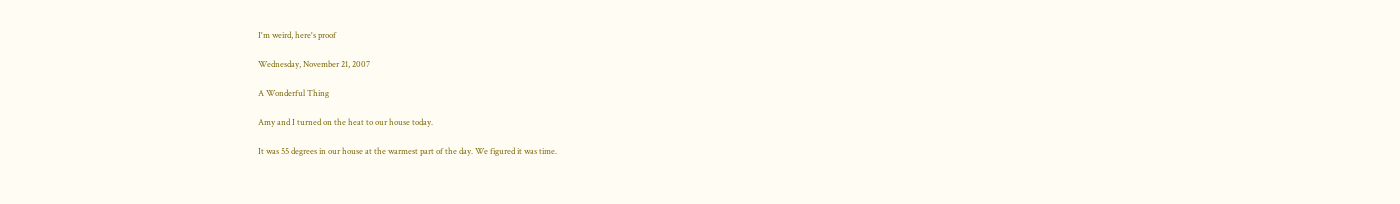I'm weird, here's proof

Wednesday, November 21, 2007

A Wonderful Thing

Amy and I turned on the heat to our house today.

It was 55 degrees in our house at the warmest part of the day. We figured it was time.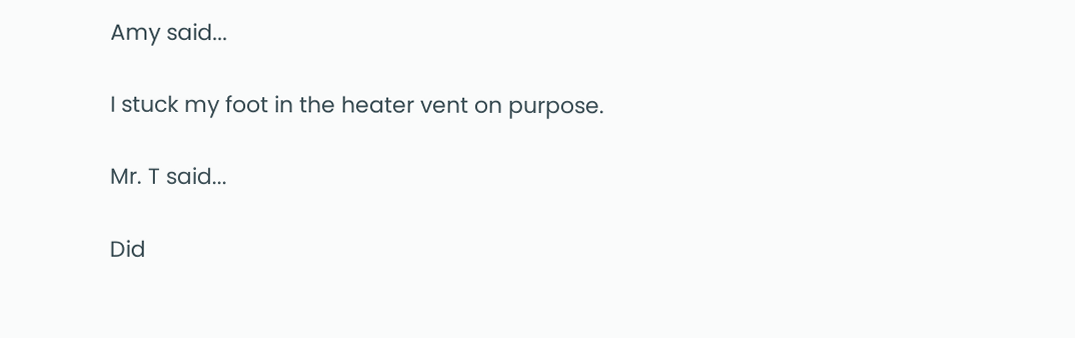Amy said...

I stuck my foot in the heater vent on purpose.

Mr. T said...

Did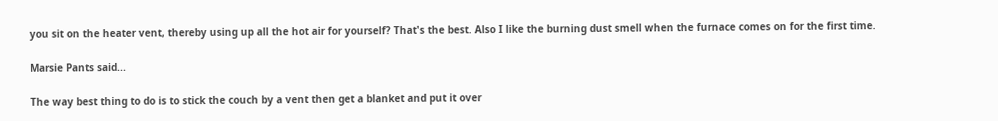you sit on the heater vent, thereby using up all the hot air for yourself? That's the best. Also I like the burning dust smell when the furnace comes on for the first time.

Marsie Pants said...

The way best thing to do is to stick the couch by a vent then get a blanket and put it over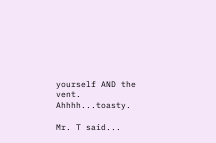yourself AND the vent. Ahhhh...toasty.

Mr. T said...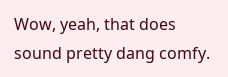Wow, yeah, that does sound pretty dang comfy.